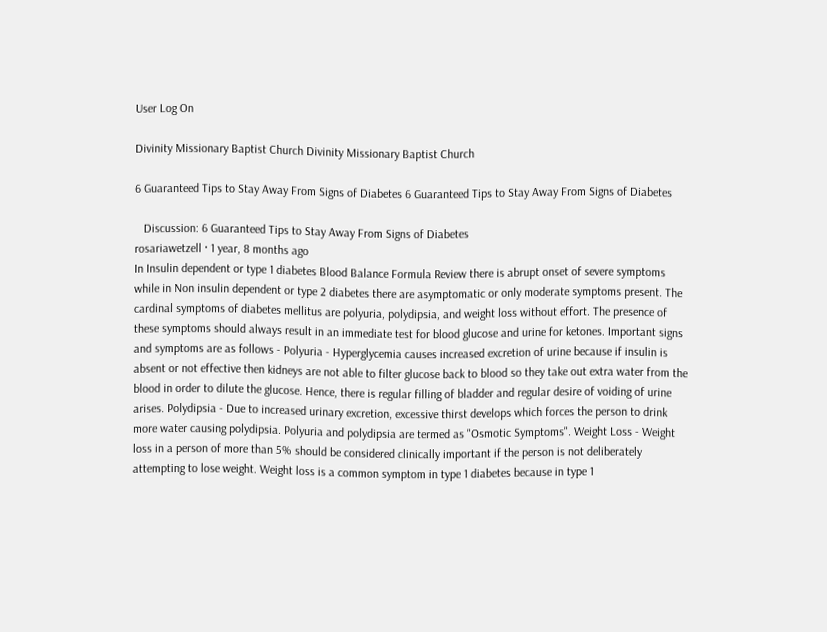User Log On

Divinity Missionary Baptist Church Divinity Missionary Baptist Church

6 Guaranteed Tips to Stay Away From Signs of Diabetes 6 Guaranteed Tips to Stay Away From Signs of Diabetes

   Discussion: 6 Guaranteed Tips to Stay Away From Signs of Diabetes
rosariawetzell · 1 year, 8 months ago
In Insulin dependent or type 1 diabetes Blood Balance Formula Review there is abrupt onset of severe symptoms while in Non insulin dependent or type 2 diabetes there are asymptomatic or only moderate symptoms present. The cardinal symptoms of diabetes mellitus are polyuria, polydipsia, and weight loss without effort. The presence of these symptoms should always result in an immediate test for blood glucose and urine for ketones. Important signs and symptoms are as follows - Polyuria - Hyperglycemia causes increased excretion of urine because if insulin is absent or not effective then kidneys are not able to filter glucose back to blood so they take out extra water from the blood in order to dilute the glucose. Hence, there is regular filling of bladder and regular desire of voiding of urine arises. Polydipsia - Due to increased urinary excretion, excessive thirst develops which forces the person to drink more water causing polydipsia. Polyuria and polydipsia are termed as "Osmotic Symptoms". Weight Loss - Weight loss in a person of more than 5% should be considered clinically important if the person is not deliberately attempting to lose weight. Weight loss is a common symptom in type 1 diabetes because in type 1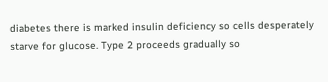diabetes there is marked insulin deficiency so cells desperately starve for glucose. Type 2 proceeds gradually so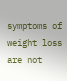symptoms of weight loss are not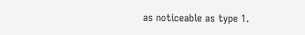as noticeable as type 1.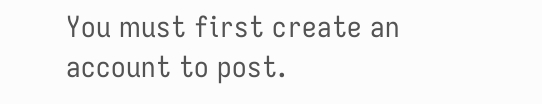You must first create an account to post.